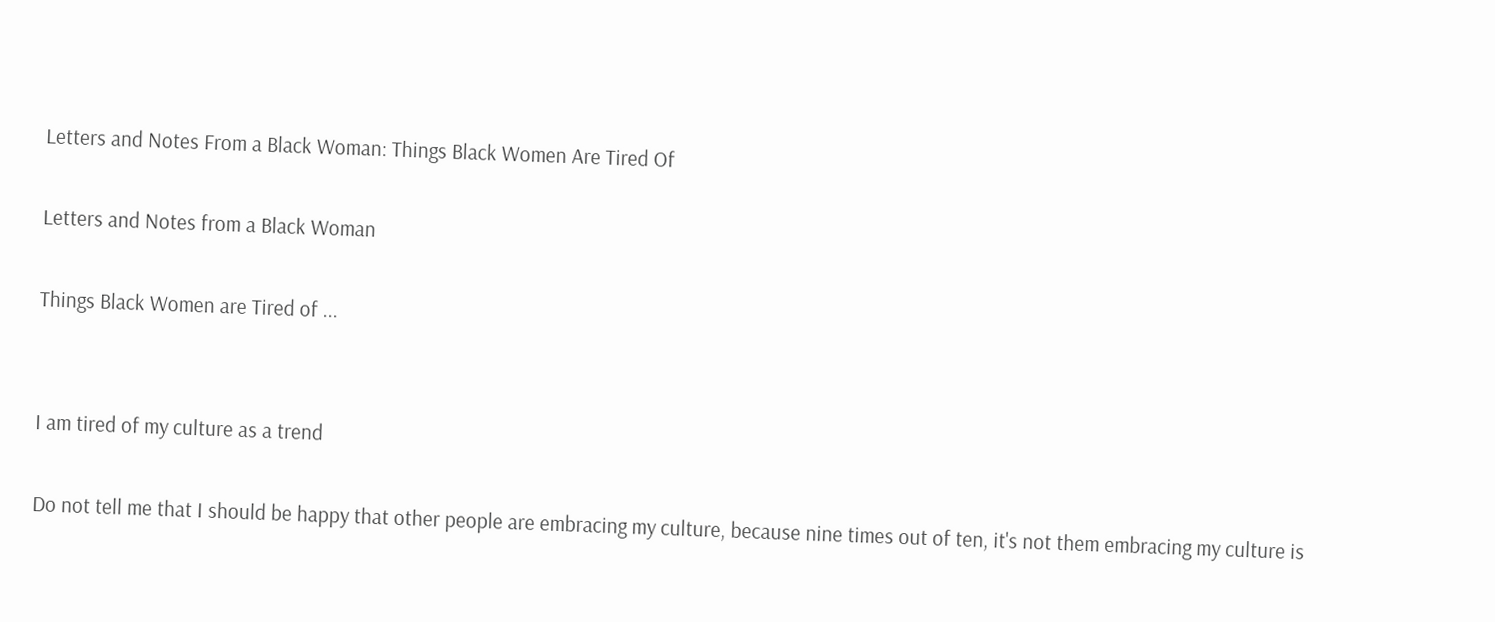Letters and Notes From a Black Woman: Things Black Women Are Tired Of

Letters and Notes from a Black Woman

Things Black Women are Tired of ...


I am tired of my culture as a trend

Do not tell me that I should be happy that other people are embracing my culture, because nine times out of ten, it's not them embracing my culture is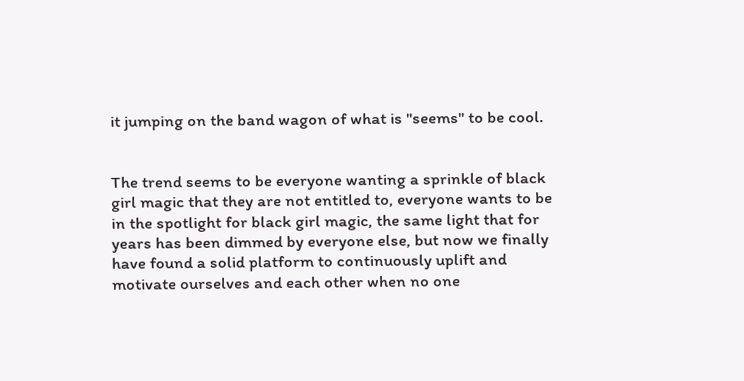it jumping on the band wagon of what is "seems" to be cool.


The trend seems to be everyone wanting a sprinkle of black girl magic that they are not entitled to, everyone wants to be in the spotlight for black girl magic, the same light that for years has been dimmed by everyone else, but now we finally have found a solid platform to continuously uplift and motivate ourselves and each other when no one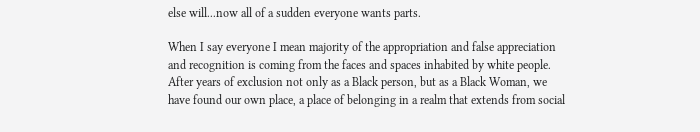else will...now all of a sudden everyone wants parts.

When I say everyone I mean majority of the appropriation and false appreciation and recognition is coming from the faces and spaces inhabited by white people. After years of exclusion not only as a Black person, but as a Black Woman, we have found our own place, a place of belonging in a realm that extends from social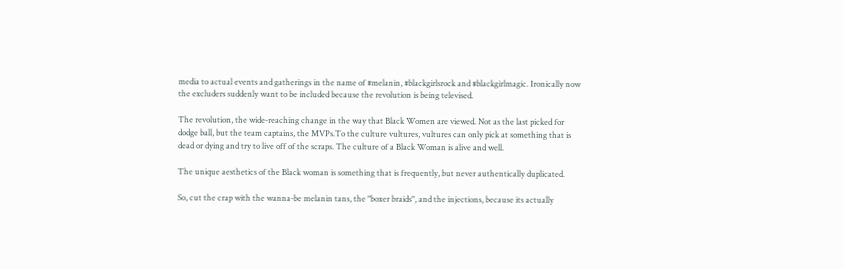media to actual events and gatherings in the name of #melanin, #blackgirlsrock and #blackgirlmagic. Ironically now the excluders suddenly want to be included because the revolution is being televised.

The revolution, the wide-reaching change in the way that Black Women are viewed. Not as the last picked for dodge ball, but the team captains, the MVPs.To the culture vultures, vultures can only pick at something that is dead or dying and try to live off of the scraps. The culture of a Black Woman is alive and well.

The unique aesthetics of the Black woman is something that is frequently, but never authentically duplicated.

So, cut the crap with the wanna-be melanin tans, the "boxer braids", and the injections, because its actually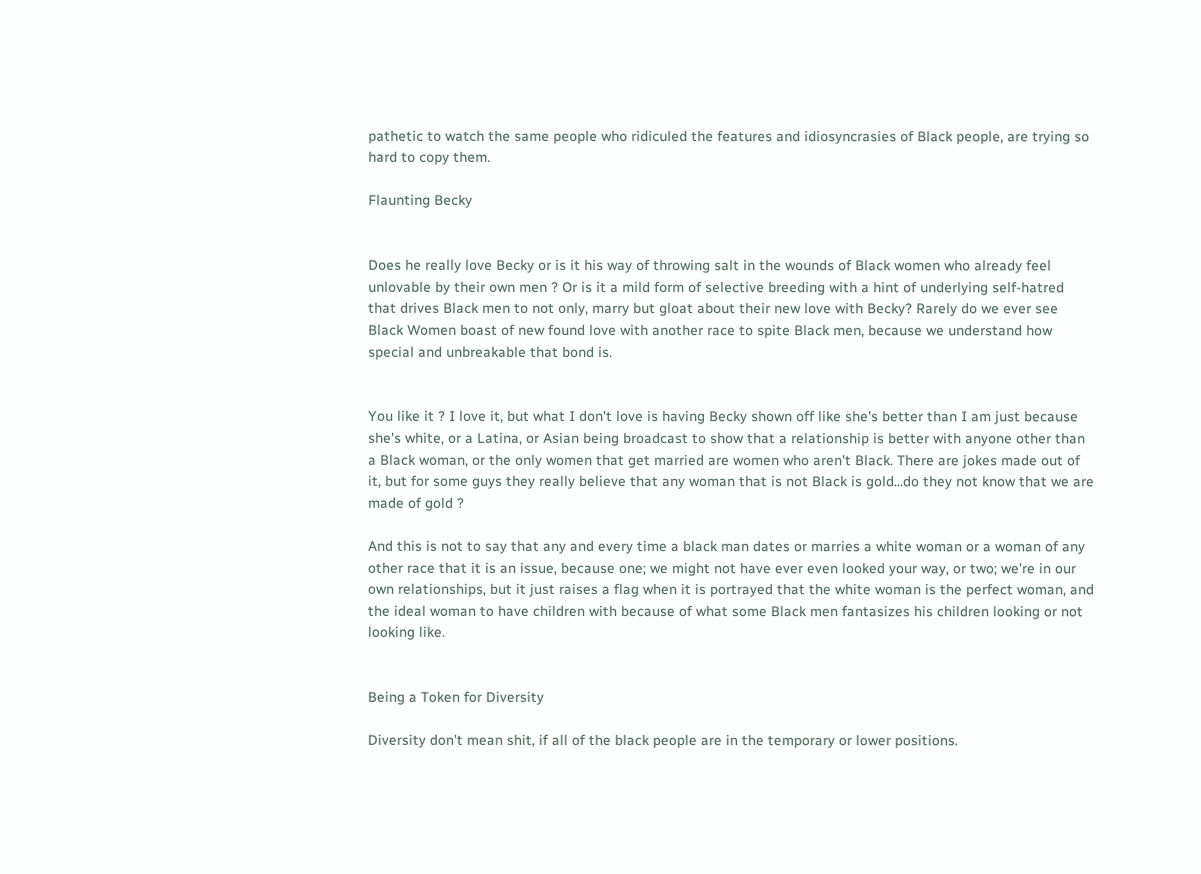pathetic to watch the same people who ridiculed the features and idiosyncrasies of Black people, are trying so hard to copy them.

Flaunting Becky


Does he really love Becky or is it his way of throwing salt in the wounds of Black women who already feel unlovable by their own men ? Or is it a mild form of selective breeding with a hint of underlying self-hatred that drives Black men to not only, marry but gloat about their new love with Becky? Rarely do we ever see Black Women boast of new found love with another race to spite Black men, because we understand how special and unbreakable that bond is.


You like it ? I love it, but what I don't love is having Becky shown off like she's better than I am just because she's white, or a Latina, or Asian being broadcast to show that a relationship is better with anyone other than a Black woman, or the only women that get married are women who aren't Black. There are jokes made out of it, but for some guys they really believe that any woman that is not Black is gold...do they not know that we are made of gold ?

And this is not to say that any and every time a black man dates or marries a white woman or a woman of any other race that it is an issue, because one; we might not have ever even looked your way, or two; we're in our own relationships, but it just raises a flag when it is portrayed that the white woman is the perfect woman, and the ideal woman to have children with because of what some Black men fantasizes his children looking or not looking like.


Being a Token for Diversity

Diversity don't mean shit, if all of the black people are in the temporary or lower positions.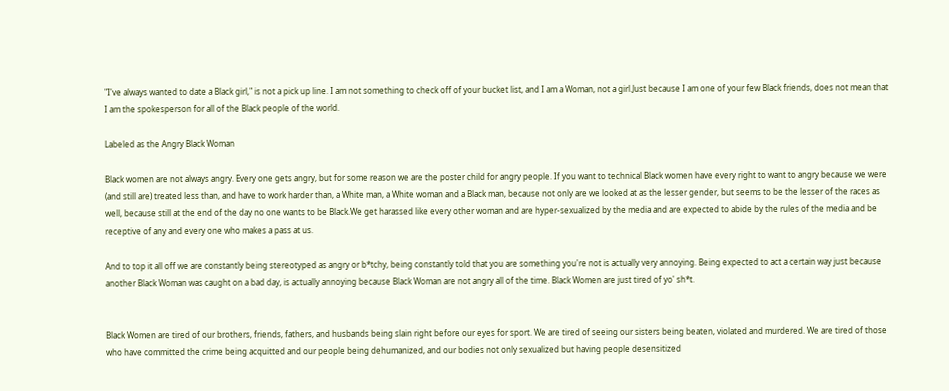"I've always wanted to date a Black girl," is not a pick up line. I am not something to check off of your bucket list, and I am a Woman, not a girl.Just because I am one of your few Black friends, does not mean that I am the spokesperson for all of the Black people of the world.

Labeled as the Angry Black Woman

Black women are not always angry. Every one gets angry, but for some reason we are the poster child for angry people. If you want to technical Black women have every right to want to angry because we were (and still are) treated less than, and have to work harder than, a White man, a White woman and a Black man, because not only are we looked at as the lesser gender, but seems to be the lesser of the races as well, because still at the end of the day no one wants to be Black.We get harassed like every other woman and are hyper-sexualized by the media and are expected to abide by the rules of the media and be receptive of any and every one who makes a pass at us.

And to top it all off we are constantly being stereotyped as angry or b*tchy, being constantly told that you are something you're not is actually very annoying. Being expected to act a certain way just because another Black Woman was caught on a bad day, is actually annoying because Black Woman are not angry all of the time. Black Women are just tired of yo' sh*t.


Black Women are tired of our brothers, friends, fathers, and husbands being slain right before our eyes for sport. We are tired of seeing our sisters being beaten, violated and murdered. We are tired of those who have committed the crime being acquitted and our people being dehumanized, and our bodies not only sexualized but having people desensitized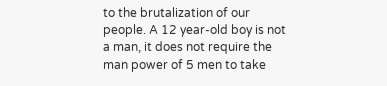to the brutalization of our people. A 12 year-old boy is not a man, it does not require the man power of 5 men to take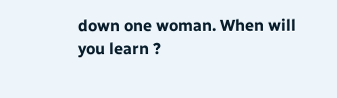down one woman. When will you learn ?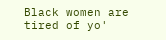Black women are tired of yo'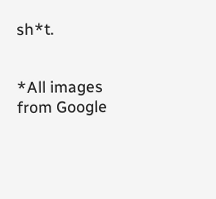sh*t.


*All images from Google